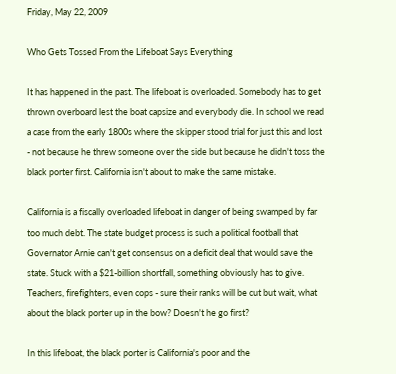Friday, May 22, 2009

Who Gets Tossed From the Lifeboat Says Everything

It has happened in the past. The lifeboat is overloaded. Somebody has to get thrown overboard lest the boat capsize and everybody die. In school we read a case from the early 1800s where the skipper stood trial for just this and lost - not because he threw someone over the side but because he didn't toss the black porter first. California isn't about to make the same mistake.

California is a fiscally overloaded lifeboat in danger of being swamped by far too much debt. The state budget process is such a political football that Governator Arnie can't get consensus on a deficit deal that would save the state. Stuck with a $21-billion shortfall, something obviously has to give. Teachers, firefighters, even cops - sure their ranks will be cut but wait, what about the black porter up in the bow? Doesn't he go first?

In this lifeboat, the black porter is California's poor and the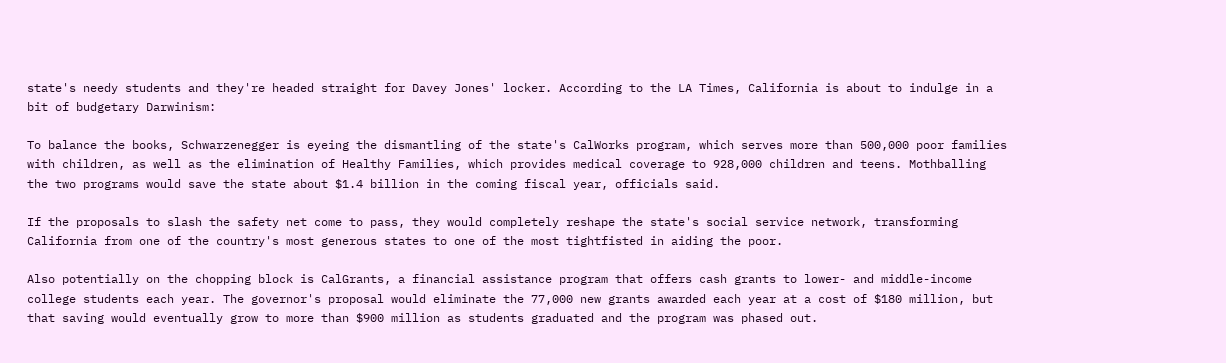state's needy students and they're headed straight for Davey Jones' locker. According to the LA Times, California is about to indulge in a bit of budgetary Darwinism:

To balance the books, Schwarzenegger is eyeing the dismantling of the state's CalWorks program, which serves more than 500,000 poor families with children, as well as the elimination of Healthy Families, which provides medical coverage to 928,000 children and teens. Mothballing the two programs would save the state about $1.4 billion in the coming fiscal year, officials said.

If the proposals to slash the safety net come to pass, they would completely reshape the state's social service network, transforming California from one of the country's most generous states to one of the most tightfisted in aiding the poor.

Also potentially on the chopping block is CalGrants, a financial assistance program that offers cash grants to lower- and middle-income college students each year. The governor's proposal would eliminate the 77,000 new grants awarded each year at a cost of $180 million, but that saving would eventually grow to more than $900 million as students graduated and the program was phased out.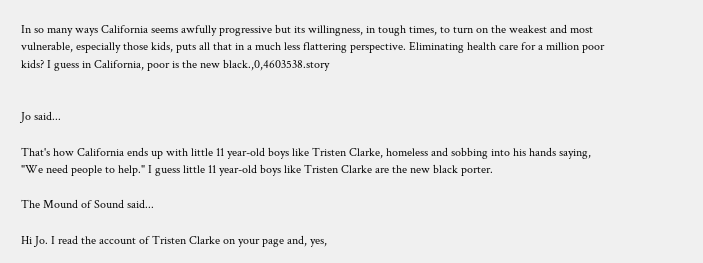In so many ways California seems awfully progressive but its willingness, in tough times, to turn on the weakest and most vulnerable, especially those kids, puts all that in a much less flattering perspective. Eliminating health care for a million poor kids? I guess in California, poor is the new black.,0,4603538.story


Jo said...

That's how California ends up with little 11 year-old boys like Tristen Clarke, homeless and sobbing into his hands saying, "We need people to help." I guess little 11 year-old boys like Tristen Clarke are the new black porter.

The Mound of Sound said...

Hi Jo. I read the account of Tristen Clarke on your page and, yes,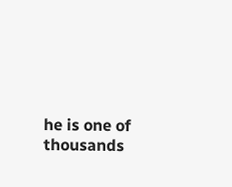he is one of thousands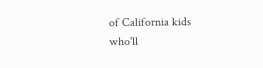of California kids who'll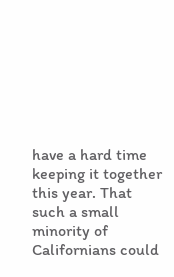have a hard time keeping it together this year. That such a small minority of Californians could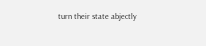turn their state abjectly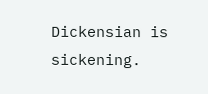Dickensian is sickening.